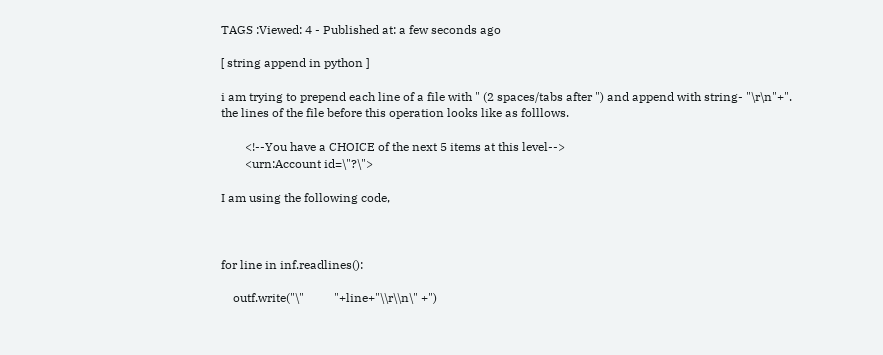TAGS :Viewed: 4 - Published at: a few seconds ago

[ string append in python ]

i am trying to prepend each line of a file with " (2 spaces/tabs after ") and append with string- "\r\n"+". the lines of the file before this operation looks like as folllows.

        <!--You have a CHOICE of the next 5 items at this level-->
        <urn:Account id=\"?\">

I am using the following code,



for line in inf.readlines():

    outf.write("\"          "+line+"\\r\\n\" +")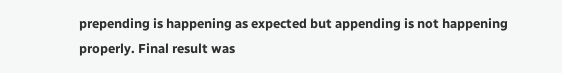prepending is happening as expected but appending is not happening properly. Final result was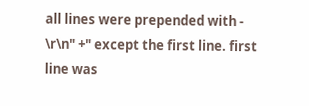all lines were prepended with - \r\n" +" except the first line. first line was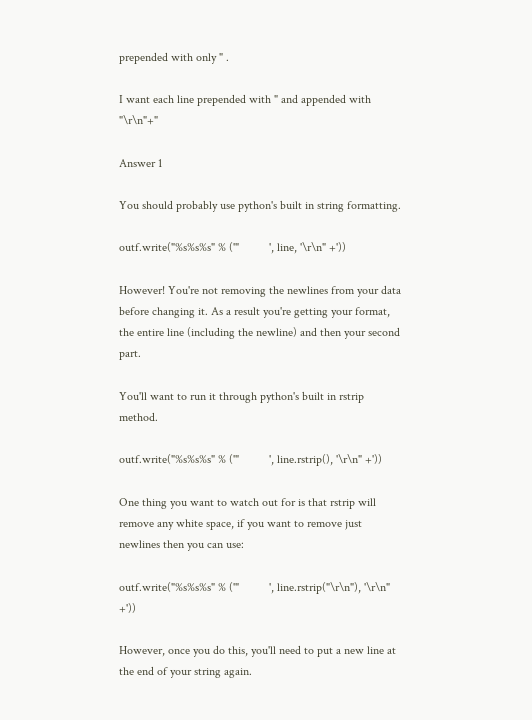prepended with only " .

I want each line prepended with " and appended with "\r\n"+"

Answer 1

You should probably use python's built in string formatting.

outf.write("%s%s%s" % ('"          ', line, '\r\n" +'))

However! You're not removing the newlines from your data before changing it. As a result you're getting your format, the entire line (including the newline) and then your second part.

You'll want to run it through python's built in rstrip method.

outf.write("%s%s%s" % ('"          ', line.rstrip(), '\r\n" +'))

One thing you want to watch out for is that rstrip will remove any white space, if you want to remove just newlines then you can use:

outf.write("%s%s%s" % ('"          ', line.rstrip("\r\n"), '\r\n" +'))

However, once you do this, you'll need to put a new line at the end of your string again.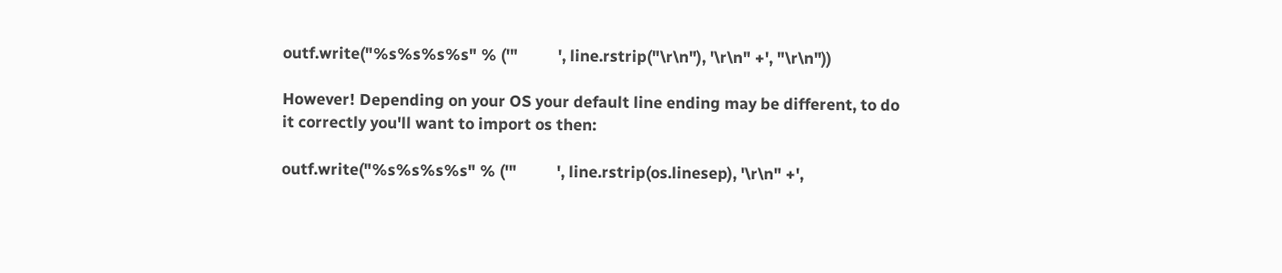outf.write("%s%s%s%s" % ('"          ', line.rstrip("\r\n"), '\r\n" +', "\r\n"))

However! Depending on your OS your default line ending may be different, to do it correctly you'll want to import os then:

outf.write("%s%s%s%s" % ('"          ', line.rstrip(os.linesep), '\r\n" +',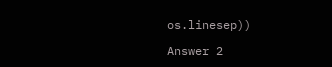os.linesep))

Answer 2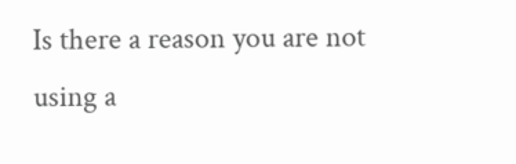Is there a reason you are not using a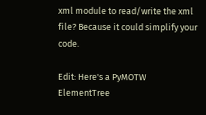xml module to read/write the xml file? Because it could simplify your code.

Edit: Here's a PyMOTW ElementTree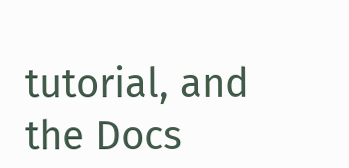tutorial, and the Docs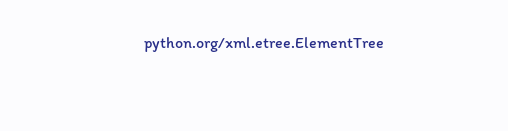python.org/xml.etree.ElementTree